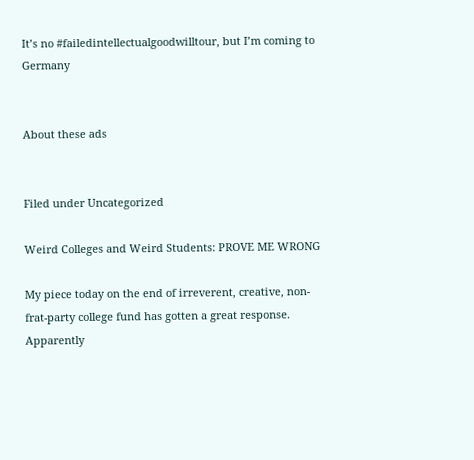It’s no #failedintellectualgoodwilltour, but I’m coming to Germany


About these ads


Filed under Uncategorized

Weird Colleges and Weird Students: PROVE ME WRONG

My piece today on the end of irreverent, creative, non-frat-party college fund has gotten a great response. Apparently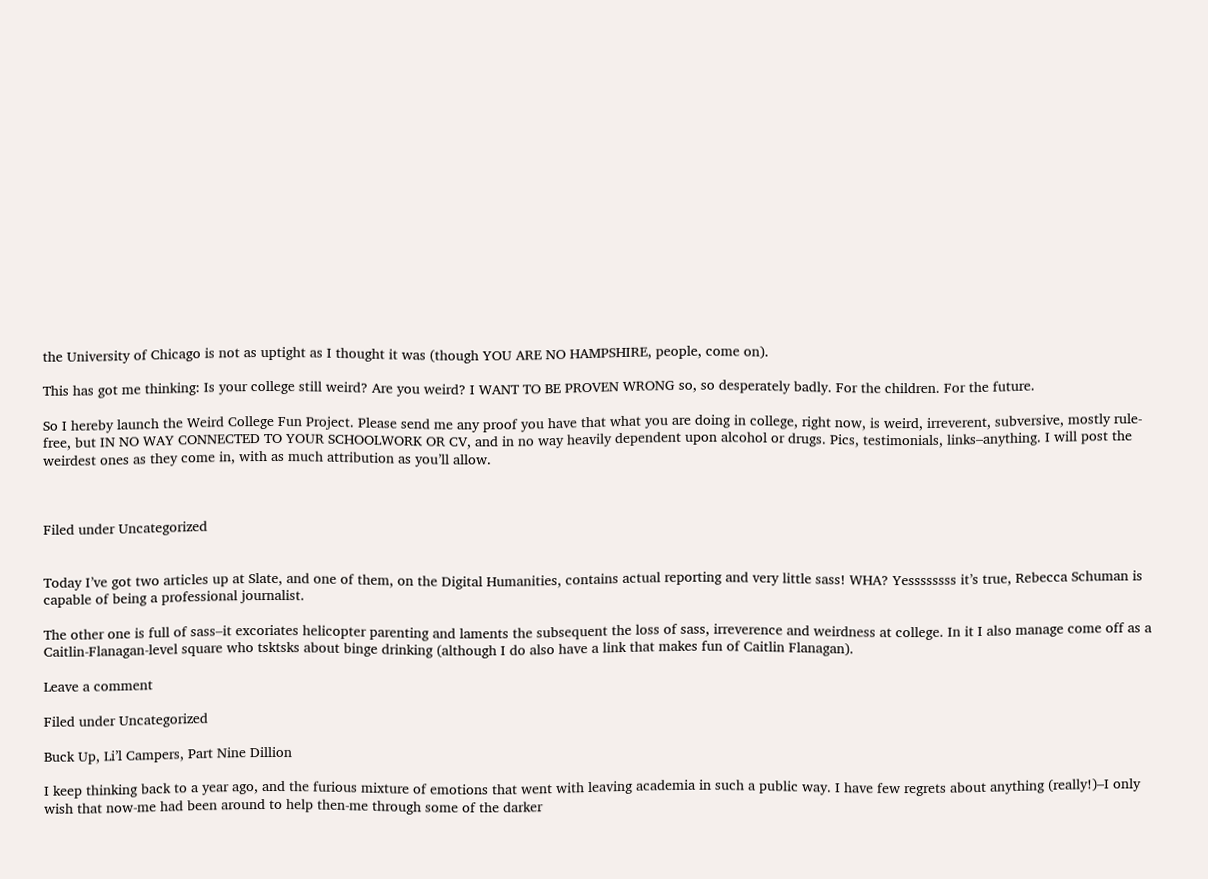the University of Chicago is not as uptight as I thought it was (though YOU ARE NO HAMPSHIRE, people, come on).

This has got me thinking: Is your college still weird? Are you weird? I WANT TO BE PROVEN WRONG so, so desperately badly. For the children. For the future.

So I hereby launch the Weird College Fun Project. Please send me any proof you have that what you are doing in college, right now, is weird, irreverent, subversive, mostly rule-free, but IN NO WAY CONNECTED TO YOUR SCHOOLWORK OR CV, and in no way heavily dependent upon alcohol or drugs. Pics, testimonials, links–anything. I will post the weirdest ones as they come in, with as much attribution as you’ll allow.



Filed under Uncategorized


Today I’ve got two articles up at Slate, and one of them, on the Digital Humanities, contains actual reporting and very little sass! WHA? Yessssssss it’s true, Rebecca Schuman is capable of being a professional journalist.

The other one is full of sass–it excoriates helicopter parenting and laments the subsequent the loss of sass, irreverence and weirdness at college. In it I also manage come off as a Caitlin-Flanagan-level square who tsktsks about binge drinking (although I do also have a link that makes fun of Caitlin Flanagan).

Leave a comment

Filed under Uncategorized

Buck Up, Li’l Campers, Part Nine Dillion

I keep thinking back to a year ago, and the furious mixture of emotions that went with leaving academia in such a public way. I have few regrets about anything (really!)–I only wish that now-me had been around to help then-me through some of the darker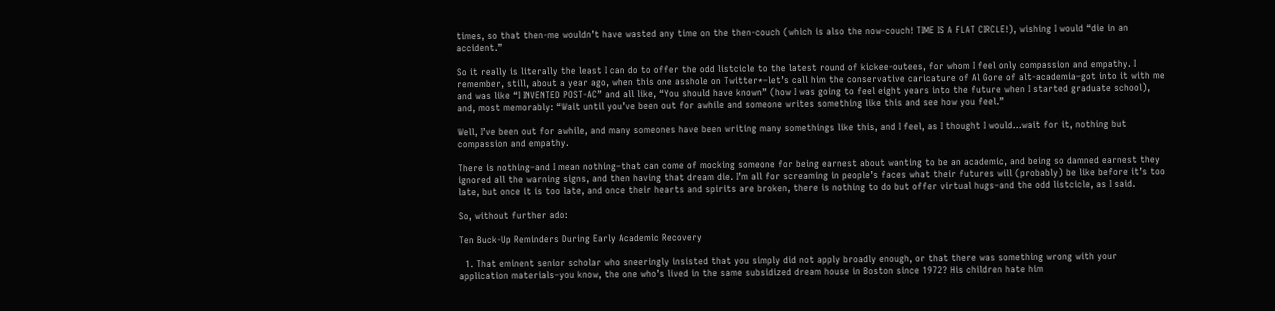times, so that then-me wouldn’t have wasted any time on the then-couch (which is also the now-couch! TIME IS A FLAT CIRCLE!), wishing I would “die in an accident.”

So it really is literally the least I can do to offer the odd listcicle to the latest round of kickee-outees, for whom I feel only compassion and empathy. I remember, still, about a year ago, when this one asshole on Twitter*–let’s call him the conservative caricature of Al Gore of alt-academia–got into it with me and was like “I INVENTED POST-AC” and all like, “You should have known” (how I was going to feel eight years into the future when I started graduate school), and, most memorably: “Wait until you’ve been out for awhile and someone writes something like this and see how you feel.”

Well, I’ve been out for awhile, and many someones have been writing many somethings like this, and I feel, as I thought I would…wait for it, nothing but compassion and empathy.

There is nothing–and I mean nothing–that can come of mocking someone for being earnest about wanting to be an academic, and being so damned earnest they ignored all the warning signs, and then having that dream die. I’m all for screaming in people’s faces what their futures will (probably) be like before it’s too late, but once it is too late, and once their hearts and spirits are broken, there is nothing to do but offer virtual hugs–and the odd listcicle, as I said.

So, without further ado:

Ten Buck-Up Reminders During Early Academic Recovery

  1. That eminent senior scholar who sneeringly insisted that you simply did not apply broadly enough, or that there was something wrong with your application materials–you know, the one who’s lived in the same subsidized dream house in Boston since 1972? His children hate him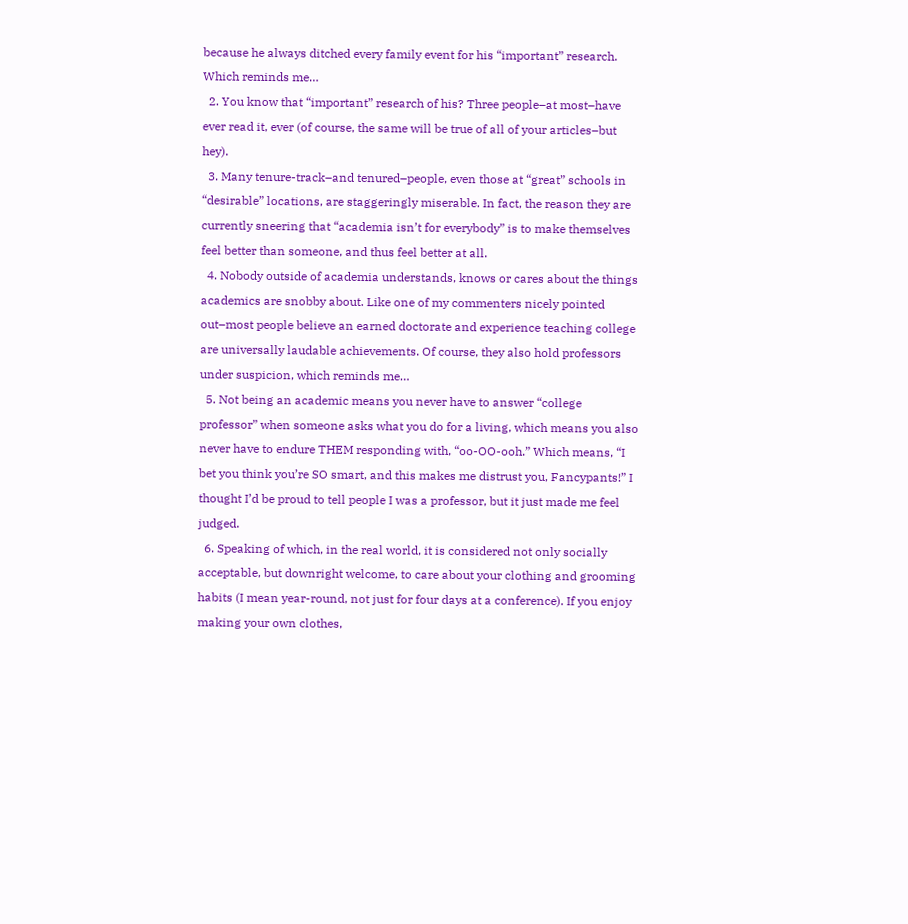because he always ditched every family event for his “important” research. Which reminds me…
  2. You know that “important” research of his? Three people–at most–have ever read it, ever (of course, the same will be true of all of your articles–but hey).
  3. Many tenure-track–and tenured–people, even those at “great” schools in “desirable” locations, are staggeringly miserable. In fact, the reason they are currently sneering that “academia isn’t for everybody” is to make themselves feel better than someone, and thus feel better at all.
  4. Nobody outside of academia understands, knows or cares about the things academics are snobby about. Like one of my commenters nicely pointed out–most people believe an earned doctorate and experience teaching college are universally laudable achievements. Of course, they also hold professors under suspicion, which reminds me…
  5. Not being an academic means you never have to answer “college professor” when someone asks what you do for a living, which means you also never have to endure THEM responding with, “oo-OO-ooh.” Which means, “I bet you think you’re SO smart, and this makes me distrust you, Fancypants!” I thought I’d be proud to tell people I was a professor, but it just made me feel judged.
  6. Speaking of which, in the real world, it is considered not only socially acceptable, but downright welcome, to care about your clothing and grooming habits (I mean year-round, not just for four days at a conference). If you enjoy making your own clothes,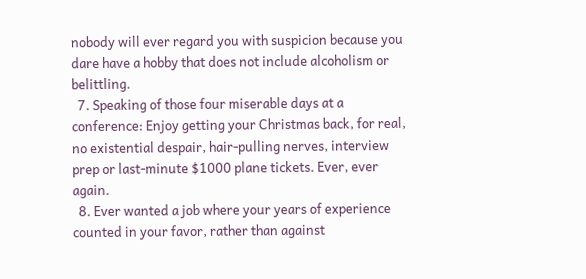nobody will ever regard you with suspicion because you dare have a hobby that does not include alcoholism or belittling.
  7. Speaking of those four miserable days at a conference: Enjoy getting your Christmas back, for real, no existential despair, hair-pulling nerves, interview prep or last-minute $1000 plane tickets. Ever, ever again.
  8. Ever wanted a job where your years of experience counted in your favor, rather than against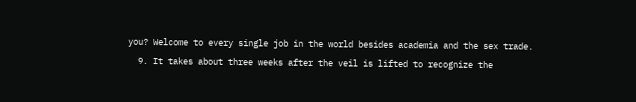you? Welcome to every single job in the world besides academia and the sex trade.
  9. It takes about three weeks after the veil is lifted to recognize the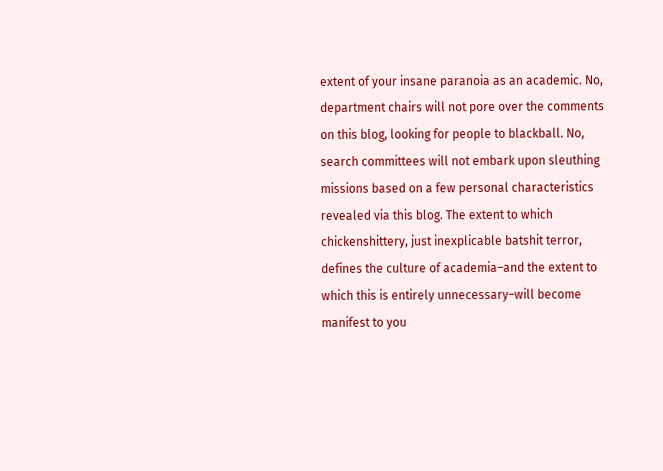extent of your insane paranoia as an academic. No, department chairs will not pore over the comments on this blog, looking for people to blackball. No, search committees will not embark upon sleuthing missions based on a few personal characteristics revealed via this blog. The extent to which chickenshittery, just inexplicable batshit terror, defines the culture of academia–and the extent to which this is entirely unnecessary–will become manifest to you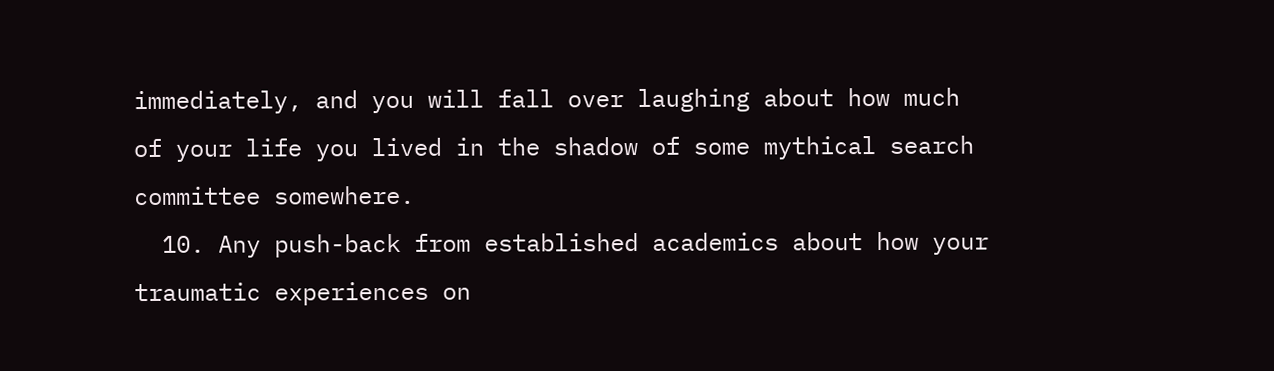immediately, and you will fall over laughing about how much of your life you lived in the shadow of some mythical search committee somewhere.
  10. Any push-back from established academics about how your traumatic experiences on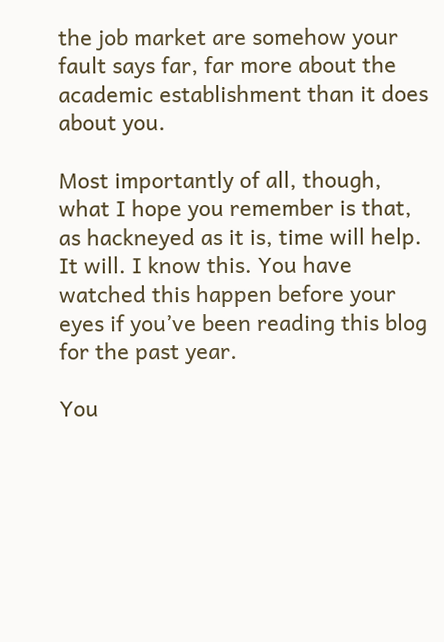the job market are somehow your fault says far, far more about the academic establishment than it does about you.

Most importantly of all, though, what I hope you remember is that, as hackneyed as it is, time will help. It will. I know this. You have watched this happen before your eyes if you’ve been reading this blog for the past year.

You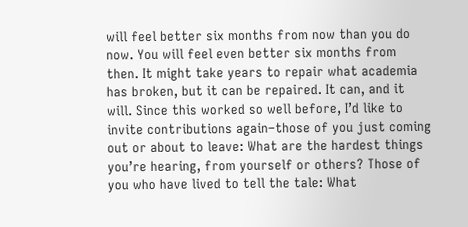will feel better six months from now than you do now. You will feel even better six months from then. It might take years to repair what academia has broken, but it can be repaired. It can, and it will. Since this worked so well before, I’d like to invite contributions again–those of you just coming out or about to leave: What are the hardest things you’re hearing, from yourself or others? Those of you who have lived to tell the tale: What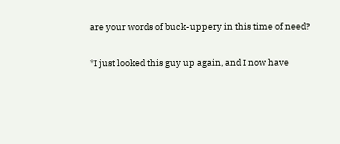are your words of buck-uppery in this time of need?

*I just looked this guy up again, and I now have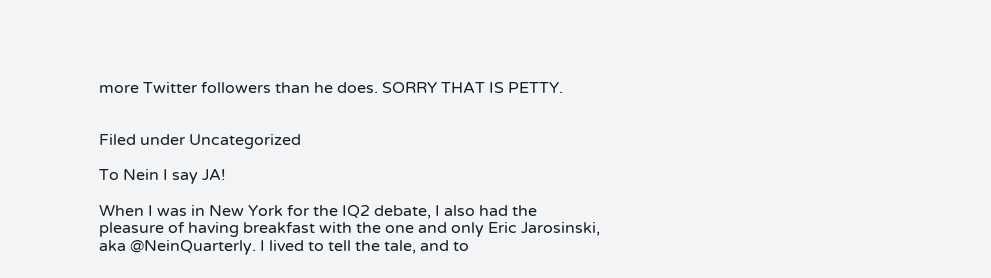more Twitter followers than he does. SORRY THAT IS PETTY.


Filed under Uncategorized

To Nein I say JA!

When I was in New York for the IQ2 debate, I also had the pleasure of having breakfast with the one and only Eric Jarosinski, aka @NeinQuarterly. I lived to tell the tale, and to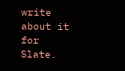write about it for Slate.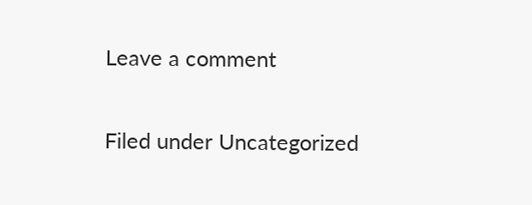Leave a comment

Filed under Uncategorized